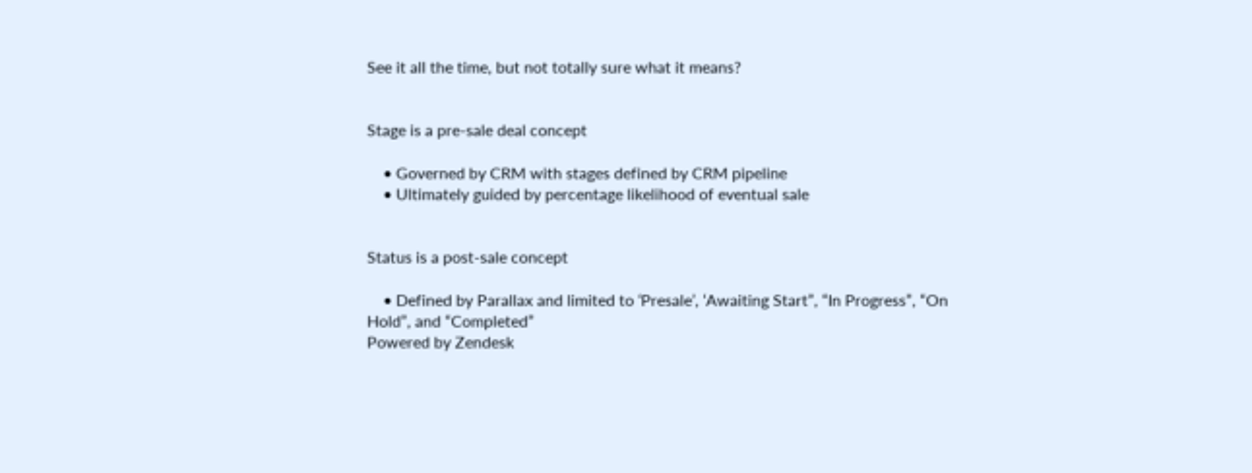See it all the time, but not totally sure what it means?


Stage is a pre-sale deal concept

    • Governed by CRM with stages defined by CRM pipeline
    • Ultimately guided by percentage likelihood of eventual sale


Status is a post-sale concept

    • Defined by Parallax and limited to ‘Presale’, ‘Awaiting Start”, “In Progress”, “On Hold”, and “Completed”
Powered by Zendesk